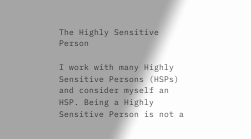The Highly Sensitive Person

I work with many Highly Sensitive Persons (HSPs) and consider myself an HSP. Being a Highly Sensitive Person is not a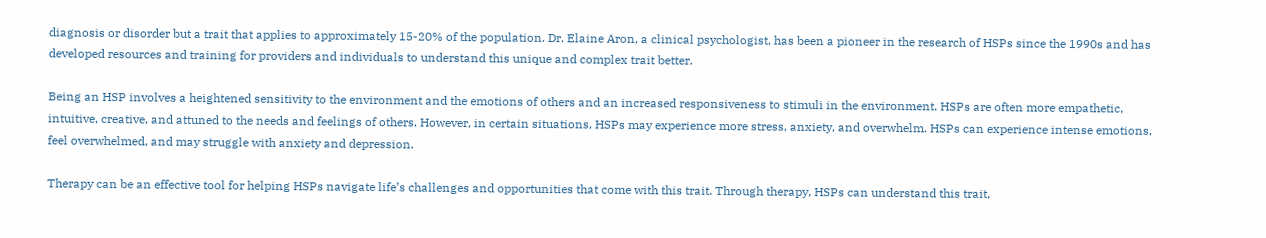diagnosis or disorder but a trait that applies to approximately 15-20% of the population. Dr. Elaine Aron, a clinical psychologist, has been a pioneer in the research of HSPs since the 1990s and has developed resources and training for providers and individuals to understand this unique and complex trait better.

Being an HSP involves a heightened sensitivity to the environment and the emotions of others and an increased responsiveness to stimuli in the environment. HSPs are often more empathetic, intuitive, creative, and attuned to the needs and feelings of others. However, in certain situations, HSPs may experience more stress, anxiety, and overwhelm. HSPs can experience intense emotions, feel overwhelmed, and may struggle with anxiety and depression.

Therapy can be an effective tool for helping HSPs navigate life’s challenges and opportunities that come with this trait. Through therapy, HSPs can understand this trait,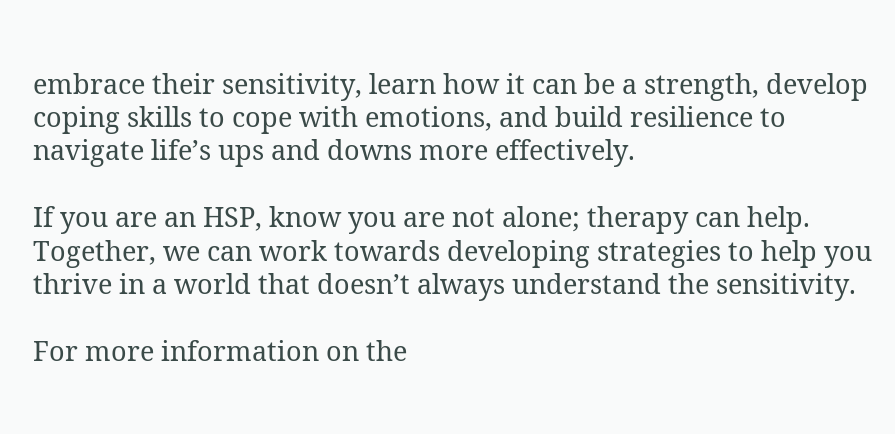embrace their sensitivity, learn how it can be a strength, develop coping skills to cope with emotions, and build resilience to navigate life’s ups and downs more effectively.

If you are an HSP, know you are not alone; therapy can help. Together, we can work towards developing strategies to help you thrive in a world that doesn’t always understand the sensitivity.

For more information on the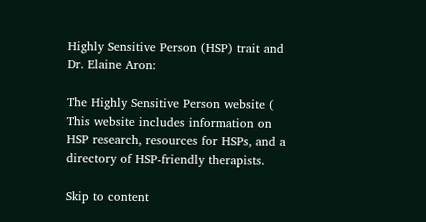Highly Sensitive Person (HSP) trait and Dr. Elaine Aron:

The Highly Sensitive Person website ( This website includes information on HSP research, resources for HSPs, and a directory of HSP-friendly therapists.

Skip to content